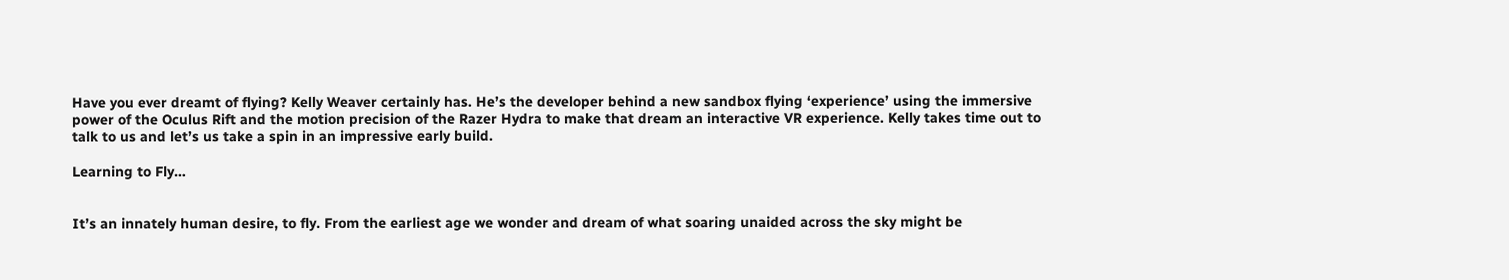Have you ever dreamt of flying? Kelly Weaver certainly has. He’s the developer behind a new sandbox flying ‘experience’ using the immersive power of the Oculus Rift and the motion precision of the Razer Hydra to make that dream an interactive VR experience. Kelly takes time out to talk to us and let’s us take a spin in an impressive early build.

Learning to Fly…


It’s an innately human desire, to fly. From the earliest age we wonder and dream of what soaring unaided across the sky might be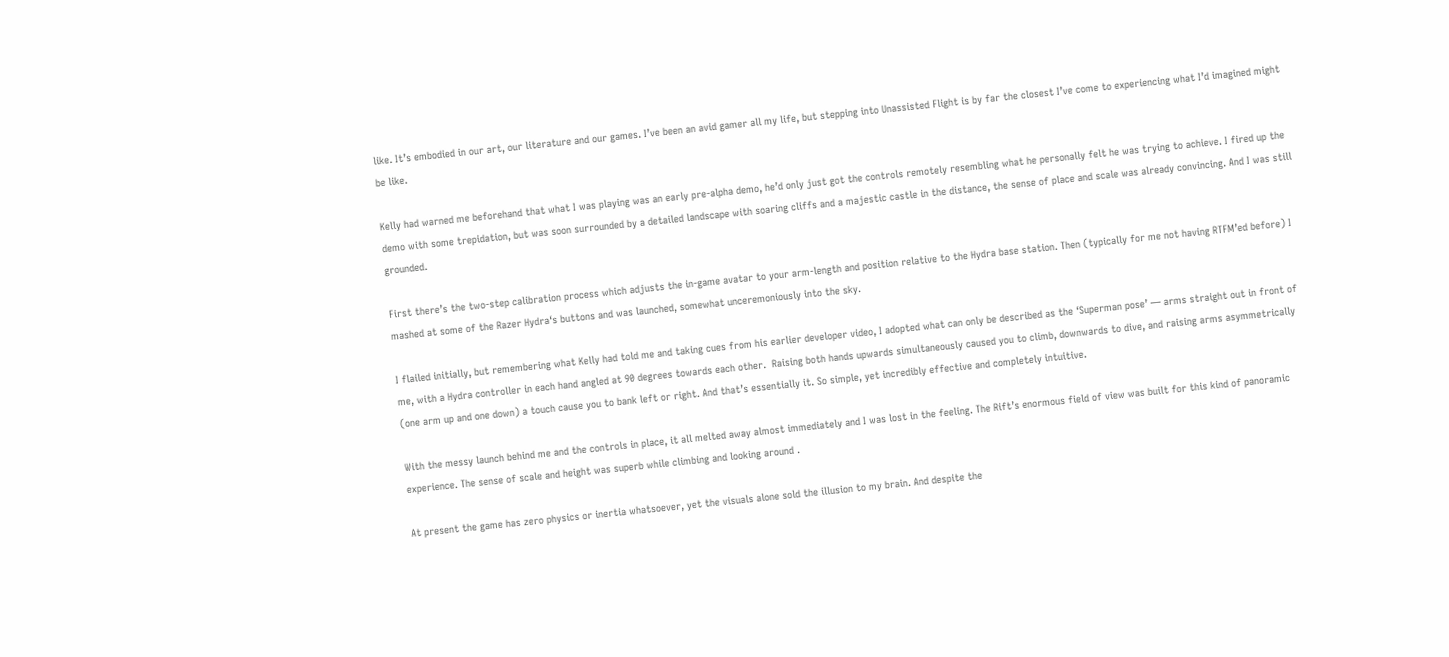like. It’s embodied in our art, our literature and our games. I’ve been an avid gamer all my life, but stepping into Unassisted Flight is by far the closest I’ve come to experiencing what I’d imagined might be like.

Kelly had warned me beforehand that what I was playing was an early pre-alpha demo, he’d only just got the controls remotely resembling what he personally felt he was trying to achieve. I fired up the demo with some trepidation, but was soon surrounded by a detailed landscape with soaring cliffs and a majestic castle in the distance, the sense of place and scale was already convincing. And I was still grounded.

First there’s the two-step calibration process which adjusts the in-game avatar to your arm-length and position relative to the Hydra base station. Then (typically for me not having RTFM’ed before) I mashed at some of the Razer Hydra‘s buttons and was launched, somewhat unceremoniously into the sky.

I flailed initially, but remembering what Kelly had told me and taking cues from his earlier developer video, I adopted what can only be described as the ‘Superman pose’ — arms straight out in front of me, with a Hydra controller in each hand angled at 90 degrees towards each other.  Raising both hands upwards simultaneously caused you to climb, downwards to dive, and raising arms asymmetrically (one arm up and one down) a touch cause you to bank left or right. And that’s essentially it. So simple, yet incredibly effective and completely intuitive.

With the messy launch behind me and the controls in place, it all melted away almost immediately and I was lost in the feeling. The Rift’s enormous field of view was built for this kind of panoramic experience. The sense of scale and height was superb while climbing and looking around .

At present the game has zero physics or inertia whatsoever, yet the visuals alone sold the illusion to my brain. And despite the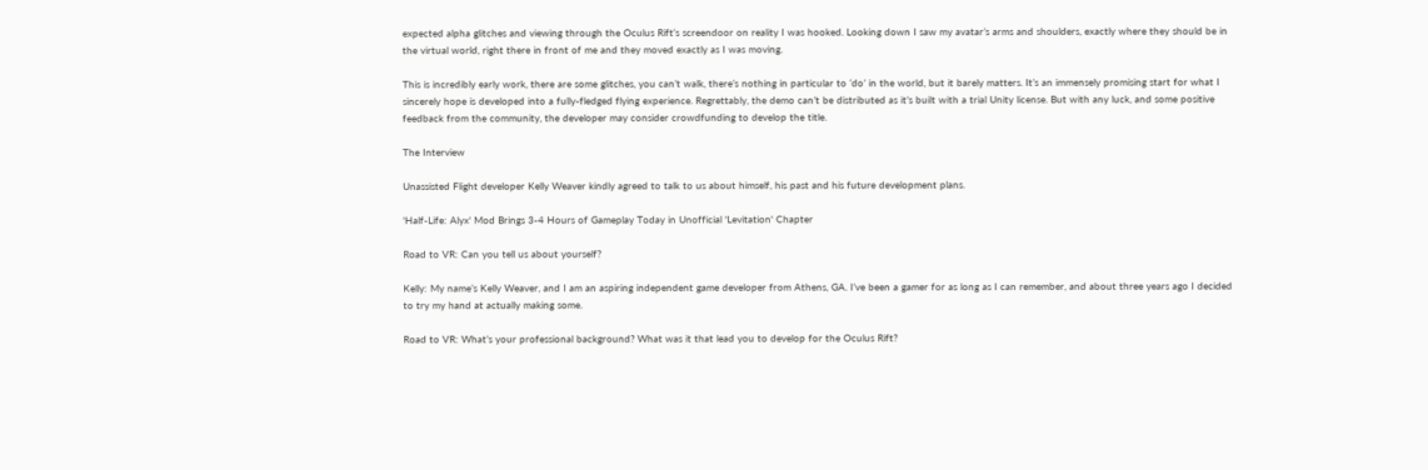expected alpha glitches and viewing through the Oculus Rift‘s screendoor on reality I was hooked. Looking down I saw my avatar’s arms and shoulders, exactly where they should be in the virtual world, right there in front of me and they moved exactly as I was moving.

This is incredibly early work, there are some glitches, you can’t walk, there’s nothing in particular to ‘do’ in the world, but it barely matters. It’s an immensely promising start for what I sincerely hope is developed into a fully-fledged flying experience. Regrettably, the demo can’t be distributed as it’s built with a trial Unity license. But with any luck, and some positive feedback from the community, the developer may consider crowdfunding to develop the title.

The Interview

Unassisted Flight developer Kelly Weaver kindly agreed to talk to us about himself, his past and his future development plans.

'Half-Life: Alyx' Mod Brings 3-4 Hours of Gameplay Today in Unofficial 'Levitation' Chapter

Road to VR: Can you tell us about yourself?

Kelly: My name’s Kelly Weaver, and I am an aspiring independent game developer from Athens, GA. I’ve been a gamer for as long as I can remember, and about three years ago I decided to try my hand at actually making some.

Road to VR: What’s your professional background? What was it that lead you to develop for the Oculus Rift?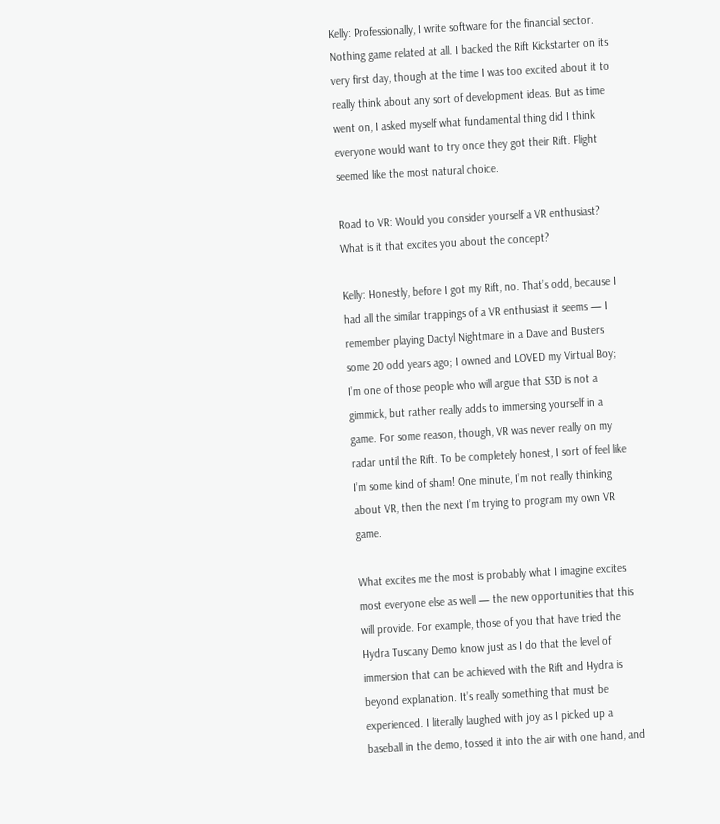Kelly: Professionally, I write software for the financial sector. Nothing game related at all. I backed the Rift Kickstarter on its very first day, though at the time I was too excited about it to really think about any sort of development ideas. But as time went on, I asked myself what fundamental thing did I think everyone would want to try once they got their Rift. Flight seemed like the most natural choice.

Road to VR: Would you consider yourself a VR enthusiast? What is it that excites you about the concept?

Kelly: Honestly, before I got my Rift, no. That’s odd, because I had all the similar trappings of a VR enthusiast it seems — I remember playing Dactyl Nightmare in a Dave and Busters some 20 odd years ago; I owned and LOVED my Virtual Boy; I’m one of those people who will argue that S3D is not a gimmick, but rather really adds to immersing yourself in a game. For some reason, though, VR was never really on my radar until the Rift. To be completely honest, I sort of feel like I’m some kind of sham! One minute, I’m not really thinking about VR, then the next I’m trying to program my own VR game.

What excites me the most is probably what I imagine excites most everyone else as well — the new opportunities that this will provide. For example, those of you that have tried the Hydra Tuscany Demo know just as I do that the level of immersion that can be achieved with the Rift and Hydra is beyond explanation. It’s really something that must be experienced. I literally laughed with joy as I picked up a baseball in the demo, tossed it into the air with one hand, and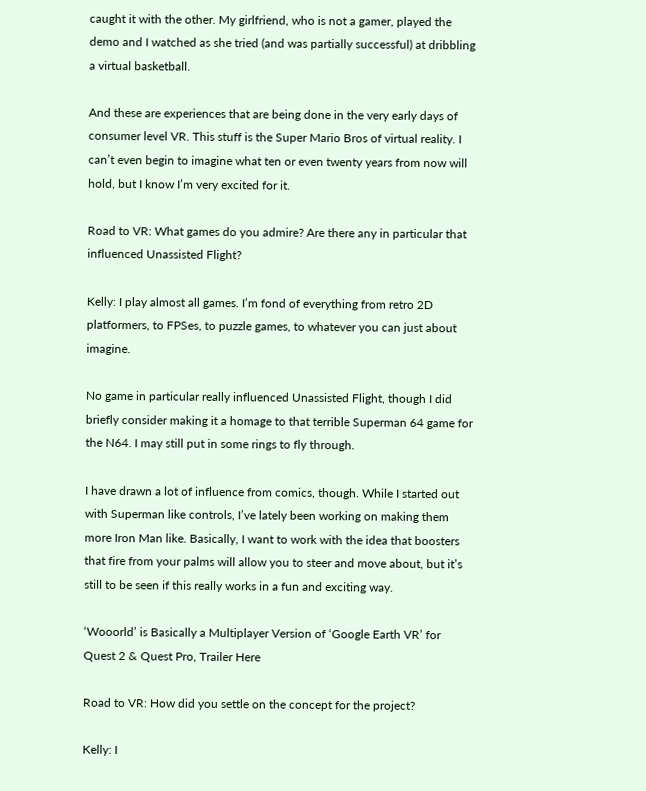caught it with the other. My girlfriend, who is not a gamer, played the demo and I watched as she tried (and was partially successful) at dribbling a virtual basketball.

And these are experiences that are being done in the very early days of consumer level VR. This stuff is the Super Mario Bros of virtual reality. I can’t even begin to imagine what ten or even twenty years from now will hold, but I know I’m very excited for it.

Road to VR: What games do you admire? Are there any in particular that influenced Unassisted Flight?

Kelly: I play almost all games. I’m fond of everything from retro 2D platformers, to FPSes, to puzzle games, to whatever you can just about imagine.

No game in particular really influenced Unassisted Flight, though I did briefly consider making it a homage to that terrible Superman 64 game for the N64. I may still put in some rings to fly through.

I have drawn a lot of influence from comics, though. While I started out with Superman like controls, I’ve lately been working on making them more Iron Man like. Basically, I want to work with the idea that boosters that fire from your palms will allow you to steer and move about, but it’s still to be seen if this really works in a fun and exciting way.

‘Wooorld’ is Basically a Multiplayer Version of ‘Google Earth VR’ for Quest 2 & Quest Pro, Trailer Here

Road to VR: How did you settle on the concept for the project?

Kelly: I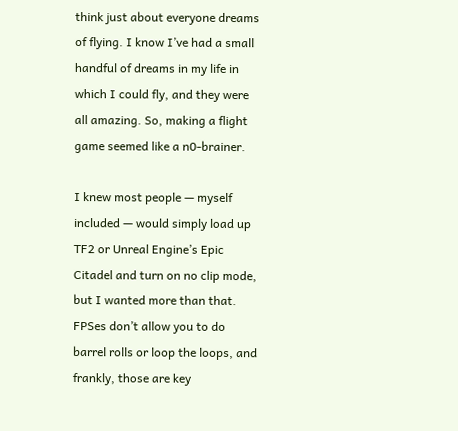think just about everyone dreams of flying. I know I’ve had a small handful of dreams in my life in which I could fly, and they were all amazing. So, making a flight game seemed like a n0-brainer.

I knew most people — myself included — would simply load up TF2 or Unreal Engine’s Epic Citadel and turn on no clip mode, but I wanted more than that. FPSes don’t allow you to do barrel rolls or loop the loops, and frankly, those are key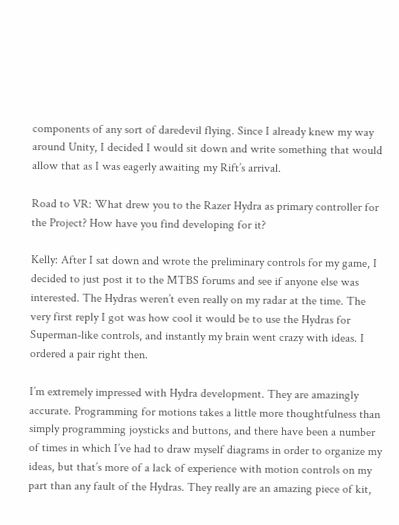components of any sort of daredevil flying. Since I already knew my way around Unity, I decided I would sit down and write something that would allow that as I was eagerly awaiting my Rift’s arrival.

Road to VR: What drew you to the Razer Hydra as primary controller for the Project? How have you find developing for it?

Kelly: After I sat down and wrote the preliminary controls for my game, I decided to just post it to the MTBS forums and see if anyone else was interested. The Hydras weren’t even really on my radar at the time. The very first reply I got was how cool it would be to use the Hydras for Superman-like controls, and instantly my brain went crazy with ideas. I ordered a pair right then.

I’m extremely impressed with Hydra development. They are amazingly accurate. Programming for motions takes a little more thoughtfulness than simply programming joysticks and buttons, and there have been a number of times in which I’ve had to draw myself diagrams in order to organize my ideas, but that’s more of a lack of experience with motion controls on my part than any fault of the Hydras. They really are an amazing piece of kit,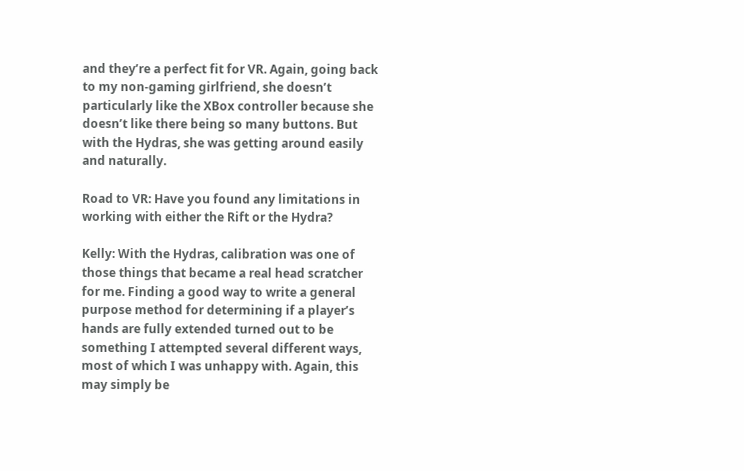and they’re a perfect fit for VR. Again, going back to my non-gaming girlfriend, she doesn’t particularly like the XBox controller because she doesn’t like there being so many buttons. But with the Hydras, she was getting around easily and naturally.

Road to VR: Have you found any limitations in working with either the Rift or the Hydra?

Kelly: With the Hydras, calibration was one of those things that became a real head scratcher for me. Finding a good way to write a general purpose method for determining if a player’s hands are fully extended turned out to be something I attempted several different ways, most of which I was unhappy with. Again, this may simply be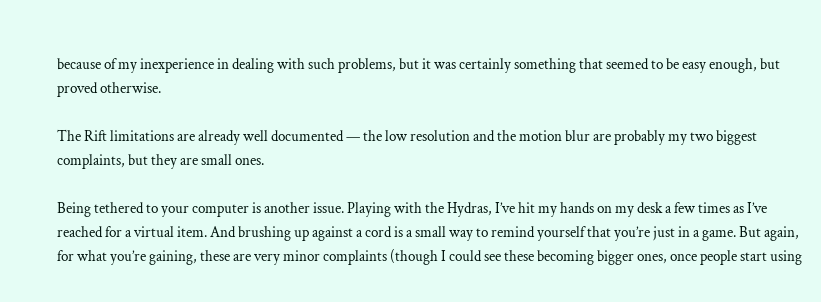because of my inexperience in dealing with such problems, but it was certainly something that seemed to be easy enough, but proved otherwise.

The Rift limitations are already well documented — the low resolution and the motion blur are probably my two biggest complaints, but they are small ones.

Being tethered to your computer is another issue. Playing with the Hydras, I’ve hit my hands on my desk a few times as I’ve reached for a virtual item. And brushing up against a cord is a small way to remind yourself that you’re just in a game. But again, for what you’re gaining, these are very minor complaints (though I could see these becoming bigger ones, once people start using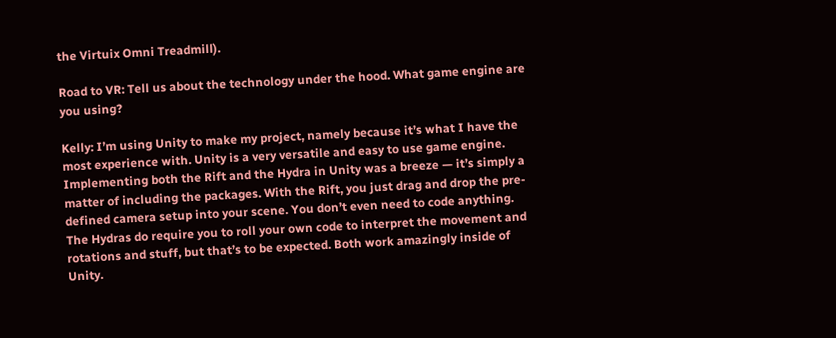the Virtuix Omni Treadmill).

Road to VR: Tell us about the technology under the hood. What game engine are you using?

Kelly: I’m using Unity to make my project, namely because it’s what I have the most experience with. Unity is a very versatile and easy to use game engine. Implementing both the Rift and the Hydra in Unity was a breeze — it’s simply a matter of including the packages. With the Rift, you just drag and drop the pre-defined camera setup into your scene. You don’t even need to code anything. The Hydras do require you to roll your own code to interpret the movement and rotations and stuff, but that’s to be expected. Both work amazingly inside of Unity.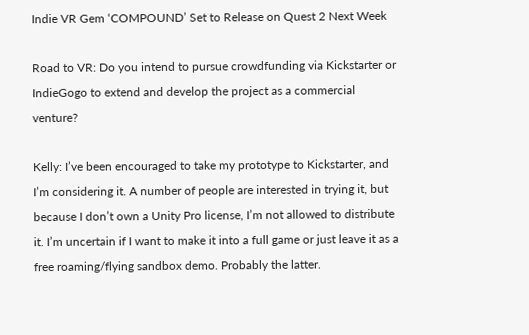Indie VR Gem ‘COMPOUND’ Set to Release on Quest 2 Next Week

Road to VR: Do you intend to pursue crowdfunding via Kickstarter or IndieGogo to extend and develop the project as a commercial venture?

Kelly: I’ve been encouraged to take my prototype to Kickstarter, and I’m considering it. A number of people are interested in trying it, but because I don’t own a Unity Pro license, I’m not allowed to distribute it. I’m uncertain if I want to make it into a full game or just leave it as a free roaming/flying sandbox demo. Probably the latter.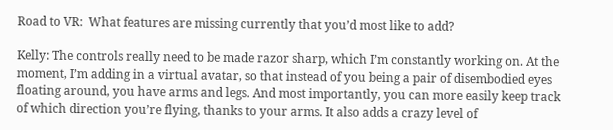Road to VR:  What features are missing currently that you’d most like to add?

Kelly: The controls really need to be made razor sharp, which I’m constantly working on. At the moment, I’m adding in a virtual avatar, so that instead of you being a pair of disembodied eyes floating around, you have arms and legs. And most importantly, you can more easily keep track of which direction you’re flying, thanks to your arms. It also adds a crazy level of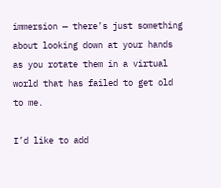immersion — there’s just something about looking down at your hands as you rotate them in a virtual world that has failed to get old to me.

I’d like to add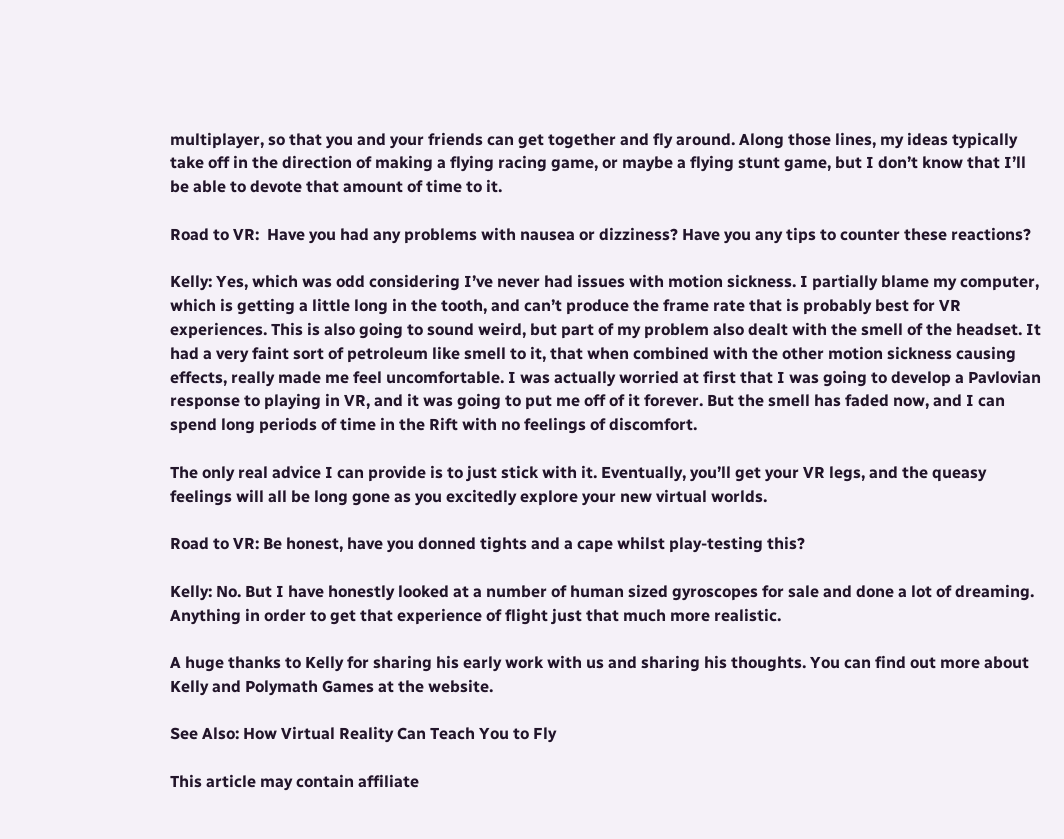multiplayer, so that you and your friends can get together and fly around. Along those lines, my ideas typically take off in the direction of making a flying racing game, or maybe a flying stunt game, but I don’t know that I’ll be able to devote that amount of time to it.

Road to VR:  Have you had any problems with nausea or dizziness? Have you any tips to counter these reactions?

Kelly: Yes, which was odd considering I’ve never had issues with motion sickness. I partially blame my computer, which is getting a little long in the tooth, and can’t produce the frame rate that is probably best for VR experiences. This is also going to sound weird, but part of my problem also dealt with the smell of the headset. It had a very faint sort of petroleum like smell to it, that when combined with the other motion sickness causing effects, really made me feel uncomfortable. I was actually worried at first that I was going to develop a Pavlovian response to playing in VR, and it was going to put me off of it forever. But the smell has faded now, and I can spend long periods of time in the Rift with no feelings of discomfort.

The only real advice I can provide is to just stick with it. Eventually, you’ll get your VR legs, and the queasy feelings will all be long gone as you excitedly explore your new virtual worlds.

Road to VR: Be honest, have you donned tights and a cape whilst play-testing this?

Kelly: No. But I have honestly looked at a number of human sized gyroscopes for sale and done a lot of dreaming. Anything in order to get that experience of flight just that much more realistic.

A huge thanks to Kelly for sharing his early work with us and sharing his thoughts. You can find out more about Kelly and Polymath Games at the website.

See Also: How Virtual Reality Can Teach You to Fly

This article may contain affiliate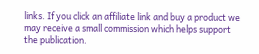links. If you click an affiliate link and buy a product we may receive a small commission which helps support the publication.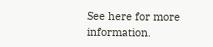See here for more information.